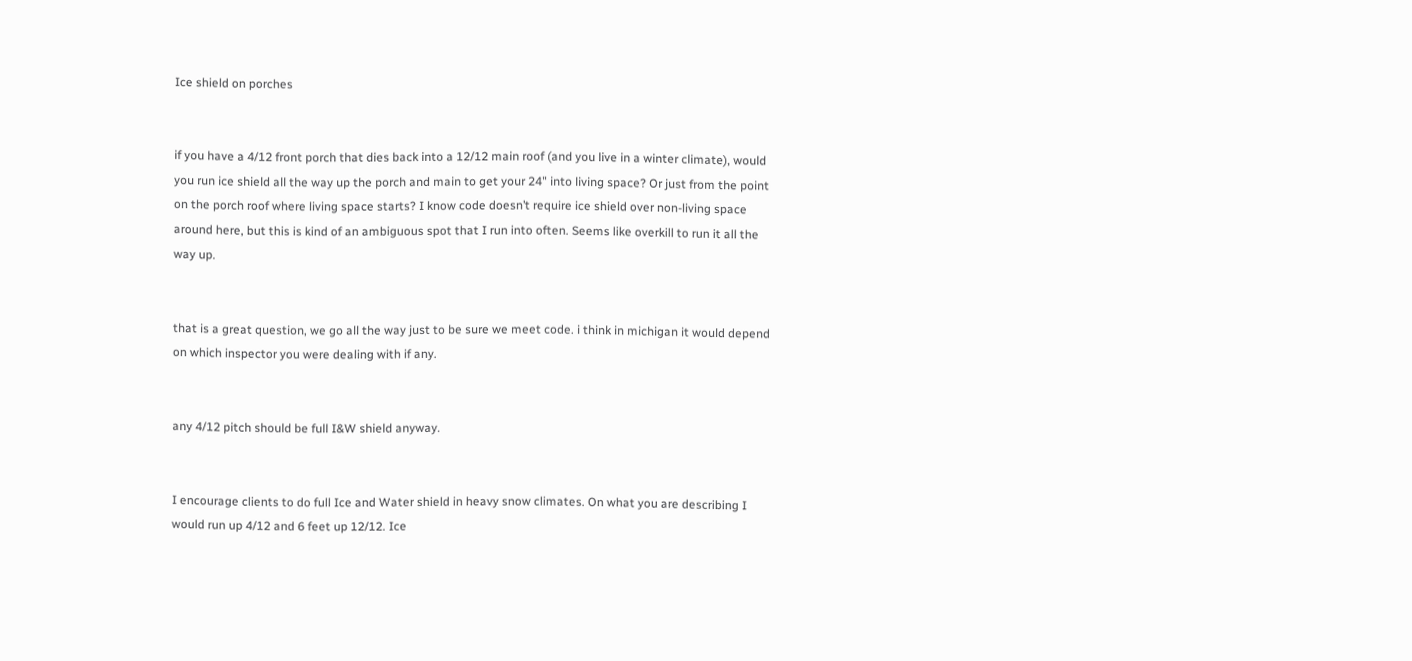Ice shield on porches


if you have a 4/12 front porch that dies back into a 12/12 main roof (and you live in a winter climate), would you run ice shield all the way up the porch and main to get your 24" into living space? Or just from the point on the porch roof where living space starts? I know code doesn’t require ice shield over non-living space around here, but this is kind of an ambiguous spot that I run into often. Seems like overkill to run it all the way up.


that is a great question, we go all the way just to be sure we meet code. i think in michigan it would depend on which inspector you were dealing with if any.


any 4/12 pitch should be full I&W shield anyway.


I encourage clients to do full Ice and Water shield in heavy snow climates. On what you are describing I would run up 4/12 and 6 feet up 12/12. Ice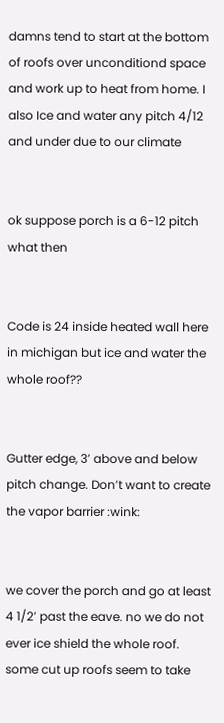damns tend to start at the bottom of roofs over unconditiond space and work up to heat from home. I also Ice and water any pitch 4/12 and under due to our climate


ok suppose porch is a 6-12 pitch what then


Code is 24 inside heated wall here in michigan but ice and water the whole roof??


Gutter edge, 3’ above and below pitch change. Don’t want to create the vapor barrier :wink:


we cover the porch and go at least 4 1/2’ past the eave. no we do not ever ice shield the whole roof. some cut up roofs seem to take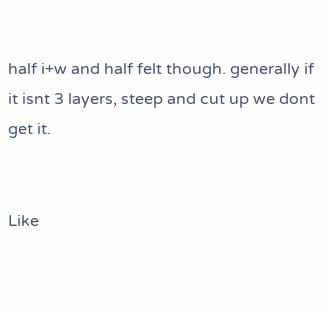half i+w and half felt though. generally if it isnt 3 layers, steep and cut up we dont get it.


Like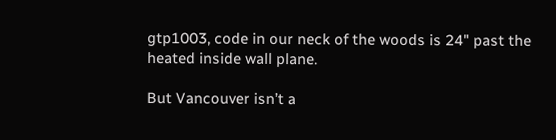gtp1003, code in our neck of the woods is 24" past the heated inside wall plane.

But Vancouver isn’t a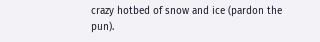crazy hotbed of snow and ice (pardon the pun).